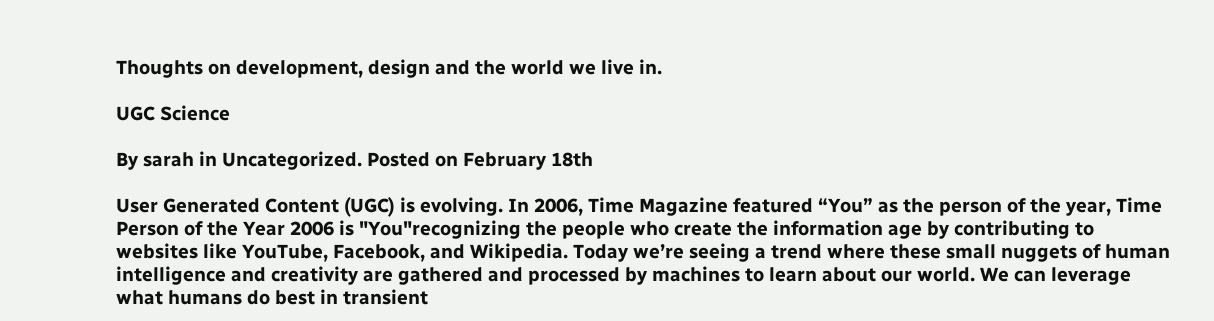Thoughts on development, design and the world we live in.

UGC Science

By sarah in Uncategorized. Posted on February 18th

User Generated Content (UGC) is evolving. In 2006, Time Magazine featured “You” as the person of the year, Time Person of the Year 2006 is "You"recognizing the people who create the information age by contributing to websites like YouTube, Facebook, and Wikipedia. Today we’re seeing a trend where these small nuggets of human intelligence and creativity are gathered and processed by machines to learn about our world. We can leverage what humans do best in transient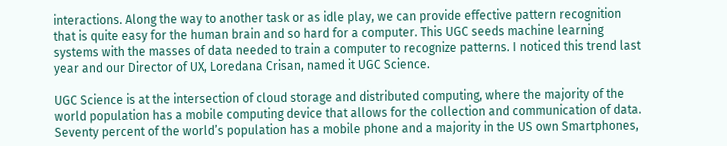interactions. Along the way to another task or as idle play, we can provide effective pattern recognition that is quite easy for the human brain and so hard for a computer. This UGC seeds machine learning systems with the masses of data needed to train a computer to recognize patterns. I noticed this trend last year and our Director of UX, Loredana Crisan, named it UGC Science.

UGC Science is at the intersection of cloud storage and distributed computing, where the majority of the world population has a mobile computing device that allows for the collection and communication of data. Seventy percent of the world’s population has a mobile phone and a majority in the US own Smartphones,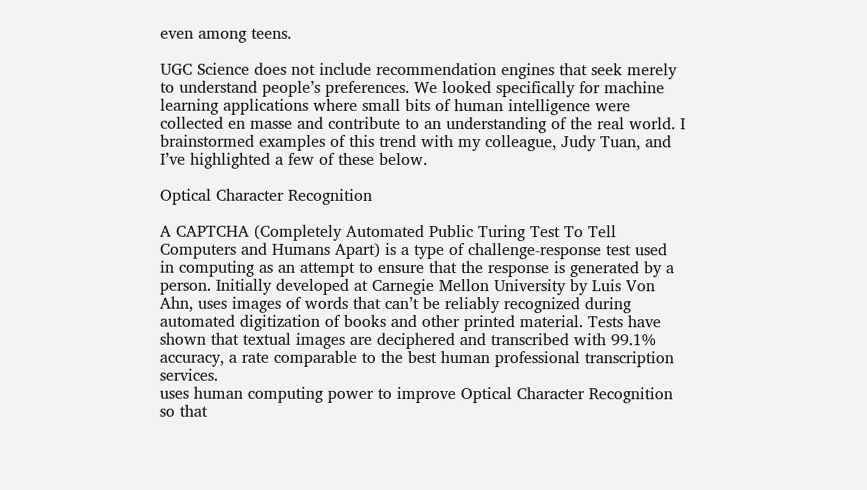even among teens.

UGC Science does not include recommendation engines that seek merely to understand people’s preferences. We looked specifically for machine learning applications where small bits of human intelligence were collected en masse and contribute to an understanding of the real world. I brainstormed examples of this trend with my colleague, Judy Tuan, and I’ve highlighted a few of these below.

Optical Character Recognition

A CAPTCHA (Completely Automated Public Turing Test To Tell Computers and Humans Apart) is a type of challenge-response test used in computing as an attempt to ensure that the response is generated by a person. Initially developed at Carnegie Mellon University by Luis Von Ahn, uses images of words that can’t be reliably recognized during automated digitization of books and other printed material. Tests have shown that textual images are deciphered and transcribed with 99.1% accuracy, a rate comparable to the best human professional transcription services.
uses human computing power to improve Optical Character Recognition so that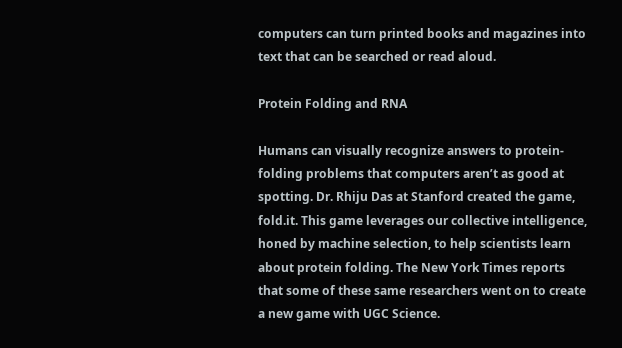computers can turn printed books and magazines into text that can be searched or read aloud.

Protein Folding and RNA

Humans can visually recognize answers to protein-folding problems that computers aren’t as good at spotting. Dr. Rhiju Das at Stanford created the game, fold.it. This game leverages our collective intelligence, honed by machine selection, to help scientists learn about protein folding. The New York Times reports that some of these same researchers went on to create a new game with UGC Science.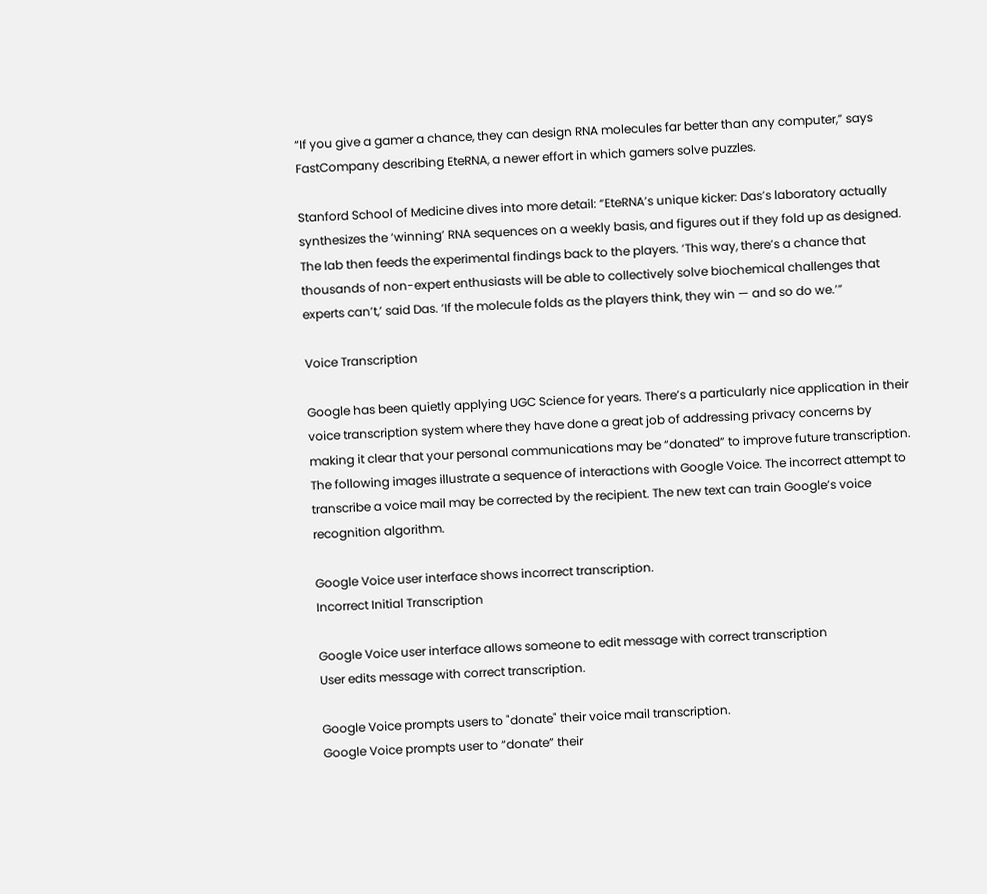“If you give a gamer a chance, they can design RNA molecules far better than any computer,” says FastCompany describing EteRNA, a newer effort in which gamers solve puzzles.

Stanford School of Medicine dives into more detail: “EteRNA’s unique kicker: Das’s laboratory actually synthesizes the ‘winning’ RNA sequences on a weekly basis, and figures out if they fold up as designed. The lab then feeds the experimental findings back to the players. ‘This way, there’s a chance that thousands of non-expert enthusiasts will be able to collectively solve biochemical challenges that experts can’t,’ said Das. ‘If the molecule folds as the players think, they win — and so do we.’”

Voice Transcription

Google has been quietly applying UGC Science for years. There’s a particularly nice application in their voice transcription system where they have done a great job of addressing privacy concerns by making it clear that your personal communications may be “donated” to improve future transcription. The following images illustrate a sequence of interactions with Google Voice. The incorrect attempt to transcribe a voice mail may be corrected by the recipient. The new text can train Google’s voice recognition algorithm.

Google Voice user interface shows incorrect transcription.
Incorrect Initial Transcription

Google Voice user interface allows someone to edit message with correct transcription
User edits message with correct transcription.

Google Voice prompts users to "donate" their voice mail transcription.
Google Voice prompts user to “donate” their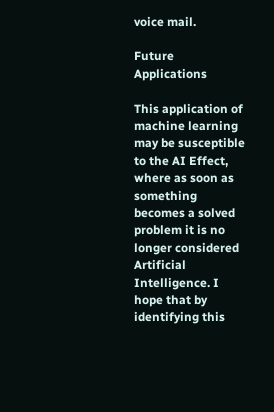voice mail.

Future Applications

This application of machine learning may be susceptible to the AI Effect, where as soon as something becomes a solved problem it is no longer considered Artificial Intelligence. I hope that by identifying this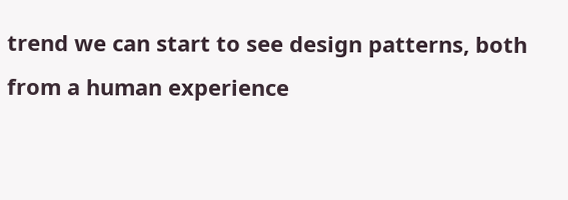trend we can start to see design patterns, both from a human experience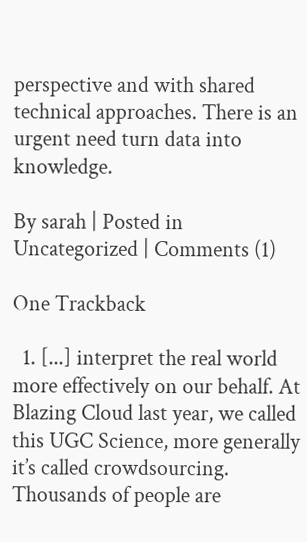perspective and with shared technical approaches. There is an urgent need turn data into knowledge.

By sarah | Posted in Uncategorized | Comments (1)

One Trackback

  1. [...] interpret the real world more effectively on our behalf. At Blazing Cloud last year, we called this UGC Science, more generally it’s called crowdsourcing. Thousands of people are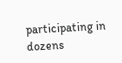participating in dozens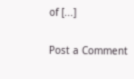of [...]

Post a Comment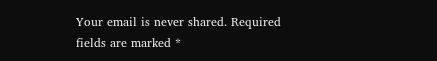Your email is never shared. Required fields are marked *